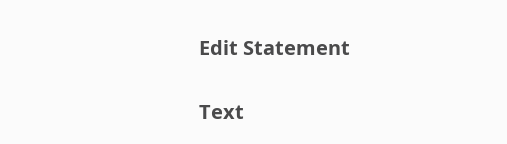Edit Statement

Text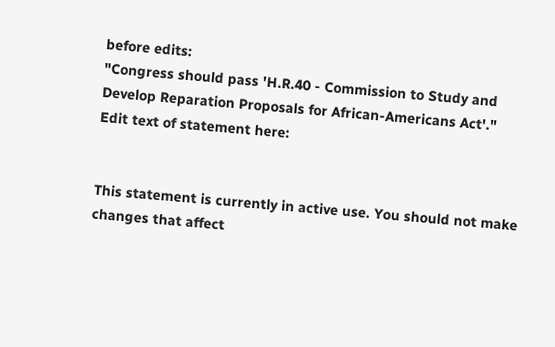before edits:
"Congress should pass 'H.R.40 - Commission to Study and Develop Reparation Proposals for African-Americans Act'."
Edit text of statement here:


This statement is currently in active use. You should not make changes that affect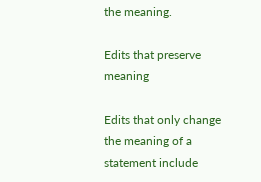the meaning.

Edits that preserve meaning

Edits that only change the meaning of a statement include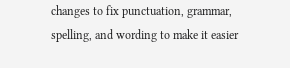changes to fix punctuation, grammar, spelling, and wording to make it easier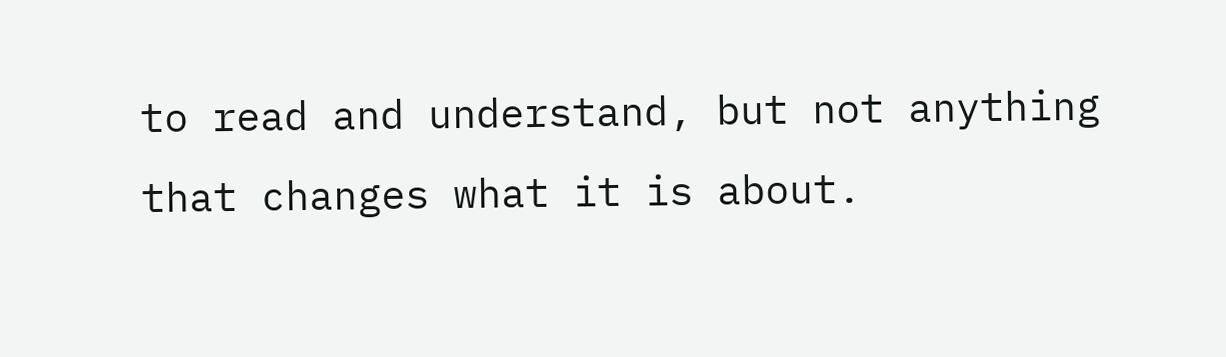to read and understand, but not anything that changes what it is about.